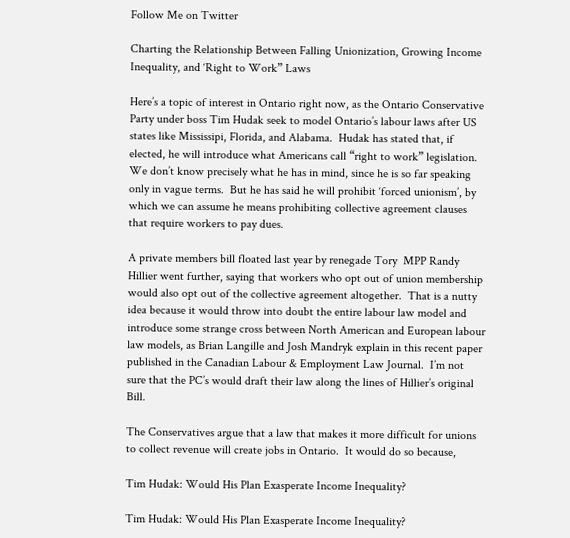Follow Me on Twitter

Charting the Relationship Between Falling Unionization, Growing Income Inequality, and ‘Right to Work” Laws

Here’s a topic of interest in Ontario right now, as the Ontario Conservative Party under boss Tim Hudak seek to model Ontario’s labour laws after US states like Mississipi, Florida, and Alabama.  Hudak has stated that, if elected, he will introduce what Americans call “right to work” legislation.  We don’t know precisely what he has in mind, since he is so far speaking only in vague terms.  But he has said he will prohibit ‘forced unionism’, by which we can assume he means prohibiting collective agreement clauses that require workers to pay dues.

A private members bill floated last year by renegade Tory  MPP Randy Hillier went further, saying that workers who opt out of union membership would also opt out of the collective agreement altogether.  That is a nutty idea because it would throw into doubt the entire labour law model and introduce some strange cross between North American and European labour law models, as Brian Langille and Josh Mandryk explain in this recent paper published in the Canadian Labour & Employment Law Journal.  I’m not sure that the PC’s would draft their law along the lines of Hillier’s original Bill.

The Conservatives argue that a law that makes it more difficult for unions to collect revenue will create jobs in Ontario.  It would do so because,

Tim Hudak: Would His Plan Exasperate Income Inequality?

Tim Hudak: Would His Plan Exasperate Income Inequality?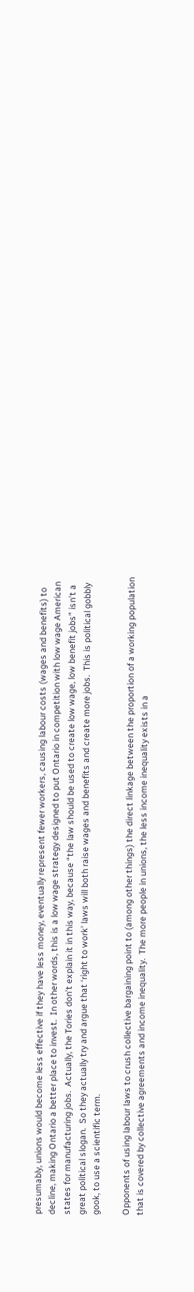presumably, unions would become less effective if they have less money, eventually represent fewer workers, causing labour costs (wages and benefits) to decline, making Ontario a better place to invest.  In other words, this is a low wage strategy designed to put Ontario in competition with low wage American states for manufacturing jobs.  Actually, the Tories don’t explain it in this way, because “the law should be used to create low wage, low benefit jobs” isn’t a great political slogan.  So they actually try and argue that ‘right to work’ laws will both raise wages and benefits and create more jobs.  This is political gobbly gook, to use a scientific term.

Opponents of using labour laws to crush collective bargaining point to (among other things) the direct linkage between the proportion of a working population that is covered by collective agreements and income inequality.  The more people in unions, the less income inequality exists in a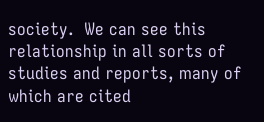society.  We can see this relationship in all sorts of studies and reports, many of which are cited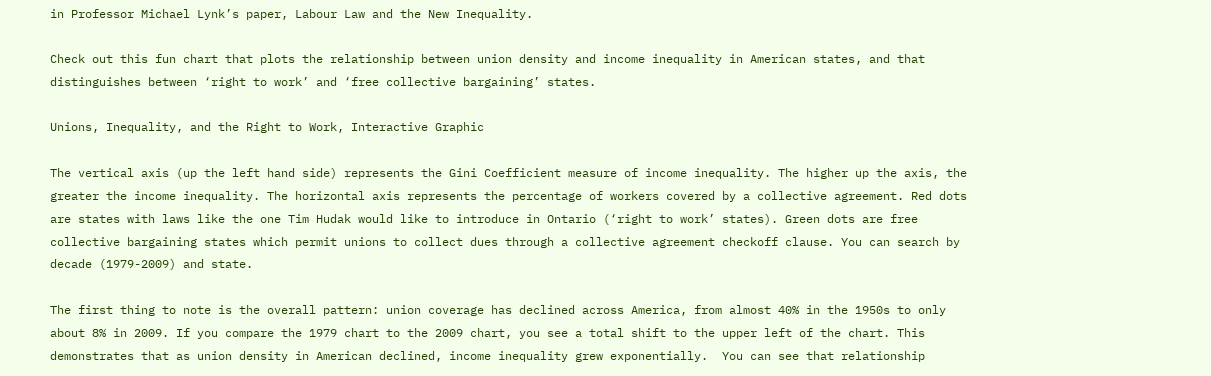in Professor Michael Lynk’s paper, Labour Law and the New Inequality.

Check out this fun chart that plots the relationship between union density and income inequality in American states, and that distinguishes between ‘right to work’ and ‘free collective bargaining’ states.

Unions, Inequality, and the Right to Work, Interactive Graphic

The vertical axis (up the left hand side) represents the Gini Coefficient measure of income inequality. The higher up the axis, the greater the income inequality. The horizontal axis represents the percentage of workers covered by a collective agreement. Red dots are states with laws like the one Tim Hudak would like to introduce in Ontario (‘right to work’ states). Green dots are free collective bargaining states which permit unions to collect dues through a collective agreement checkoff clause. You can search by decade (1979-2009) and state.

The first thing to note is the overall pattern: union coverage has declined across America, from almost 40% in the 1950s to only about 8% in 2009. If you compare the 1979 chart to the 2009 chart, you see a total shift to the upper left of the chart. This demonstrates that as union density in American declined, income inequality grew exponentially.  You can see that relationship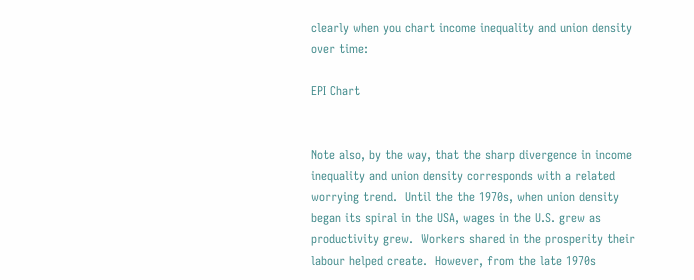clearly when you chart income inequality and union density over time:

EPI Chart


Note also, by the way, that the sharp divergence in income inequality and union density corresponds with a related worrying trend.  Until the the 1970s, when union density began its spiral in the USA, wages in the U.S. grew as productivity grew.  Workers shared in the prosperity their labour helped create.  However, from the late 1970s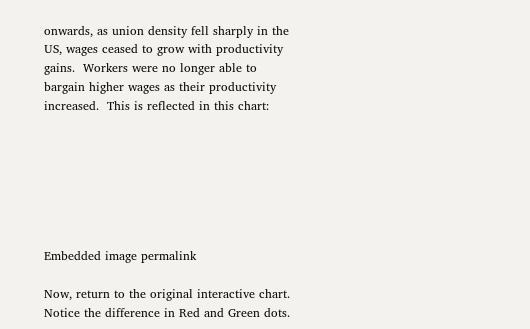onwards, as union density fell sharply in the US, wages ceased to grow with productivity gains.  Workers were no longer able to bargain higher wages as their productivity increased.  This is reflected in this chart:







Embedded image permalink

Now, return to the original interactive chart.  Notice the difference in Red and Green dots.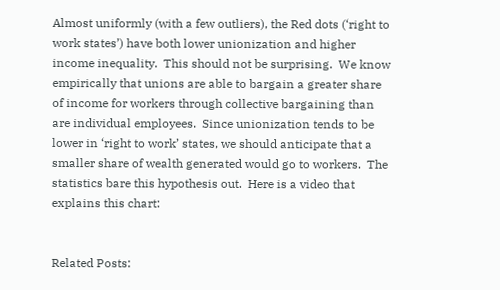Almost uniformly (with a few outliers), the Red dots (‘right to work states’) have both lower unionization and higher income inequality.  This should not be surprising.  We know empirically that unions are able to bargain a greater share of income for workers through collective bargaining than are individual employees.  Since unionization tends to be lower in ‘right to work’ states, we should anticipate that a smaller share of wealth generated would go to workers.  The statistics bare this hypothesis out.  Here is a video that explains this chart:


Related Posts: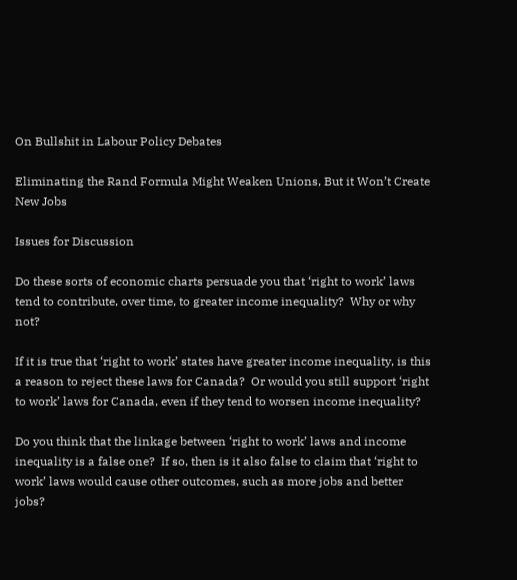On Bullshit in Labour Policy Debates

Eliminating the Rand Formula Might Weaken Unions, But it Won’t Create New Jobs

Issues for Discussion

Do these sorts of economic charts persuade you that ‘right to work’ laws tend to contribute, over time, to greater income inequality?  Why or why not?

If it is true that ‘right to work’ states have greater income inequality, is this a reason to reject these laws for Canada?  Or would you still support ‘right to work’ laws for Canada, even if they tend to worsen income inequality?

Do you think that the linkage between ‘right to work’ laws and income inequality is a false one?  If so, then is it also false to claim that ‘right to work’ laws would cause other outcomes, such as more jobs and better jobs?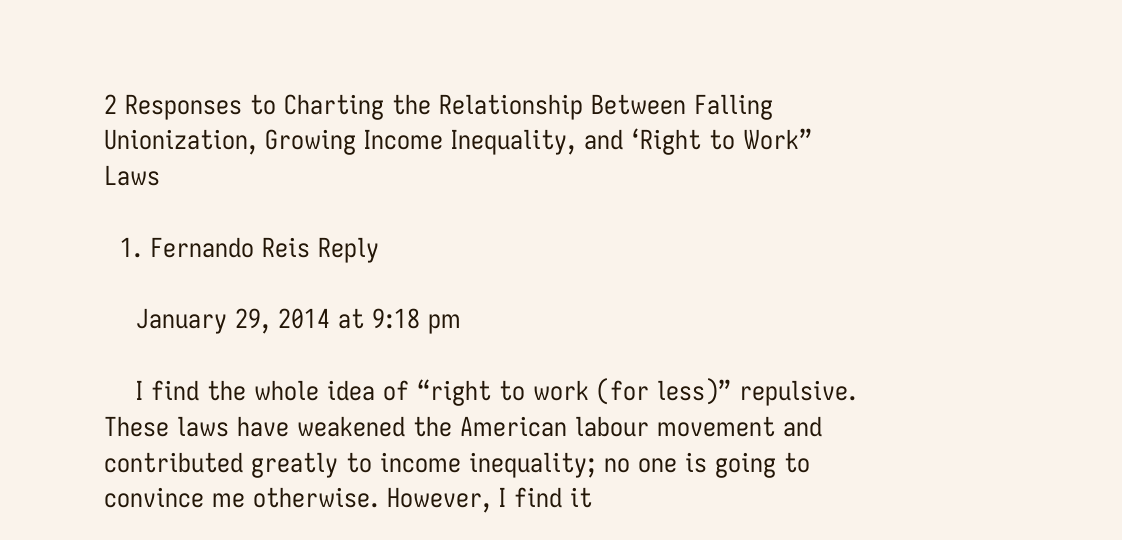2 Responses to Charting the Relationship Between Falling Unionization, Growing Income Inequality, and ‘Right to Work” Laws

  1. Fernando Reis Reply

    January 29, 2014 at 9:18 pm

    I find the whole idea of “right to work (for less)” repulsive. These laws have weakened the American labour movement and contributed greatly to income inequality; no one is going to convince me otherwise. However, I find it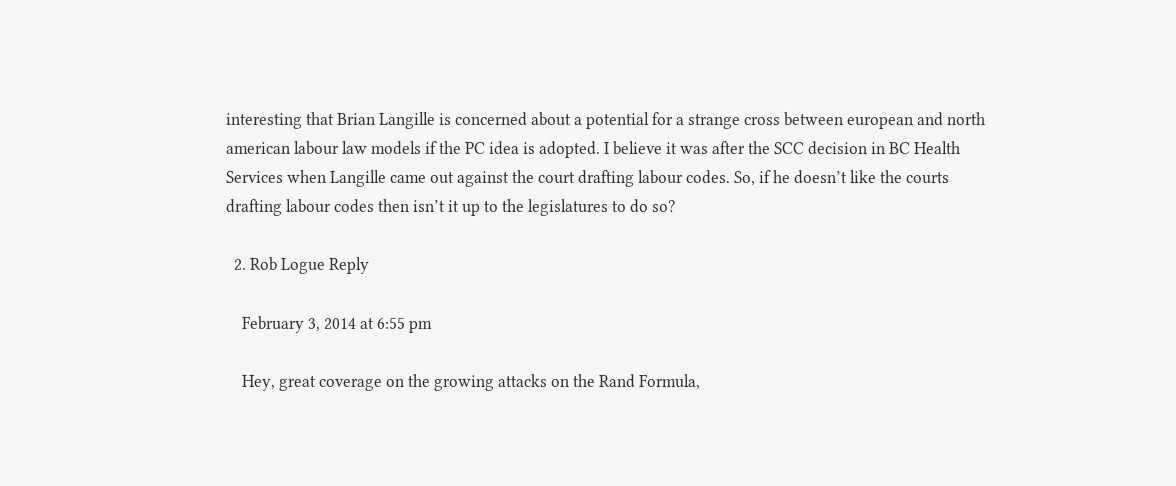interesting that Brian Langille is concerned about a potential for a strange cross between european and north american labour law models if the PC idea is adopted. I believe it was after the SCC decision in BC Health Services when Langille came out against the court drafting labour codes. So, if he doesn’t like the courts drafting labour codes then isn’t it up to the legislatures to do so?

  2. Rob Logue Reply

    February 3, 2014 at 6:55 pm

    Hey, great coverage on the growing attacks on the Rand Formula,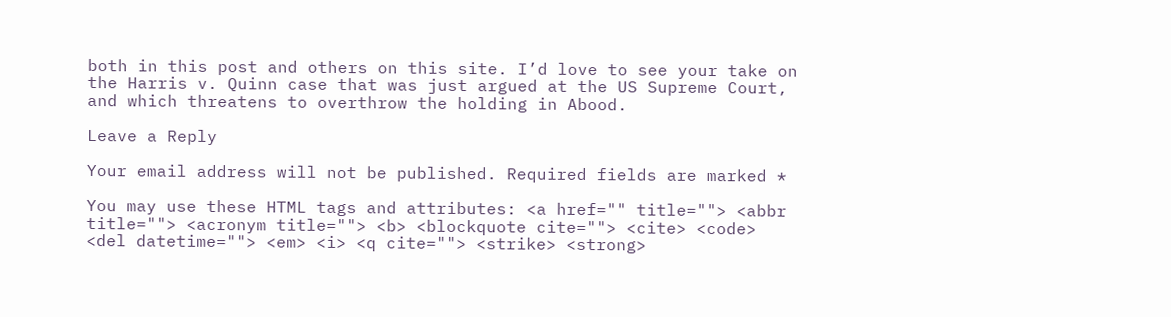both in this post and others on this site. I’d love to see your take on the Harris v. Quinn case that was just argued at the US Supreme Court, and which threatens to overthrow the holding in Abood.

Leave a Reply

Your email address will not be published. Required fields are marked *

You may use these HTML tags and attributes: <a href="" title=""> <abbr title=""> <acronym title=""> <b> <blockquote cite=""> <cite> <code> <del datetime=""> <em> <i> <q cite=""> <strike> <strong>